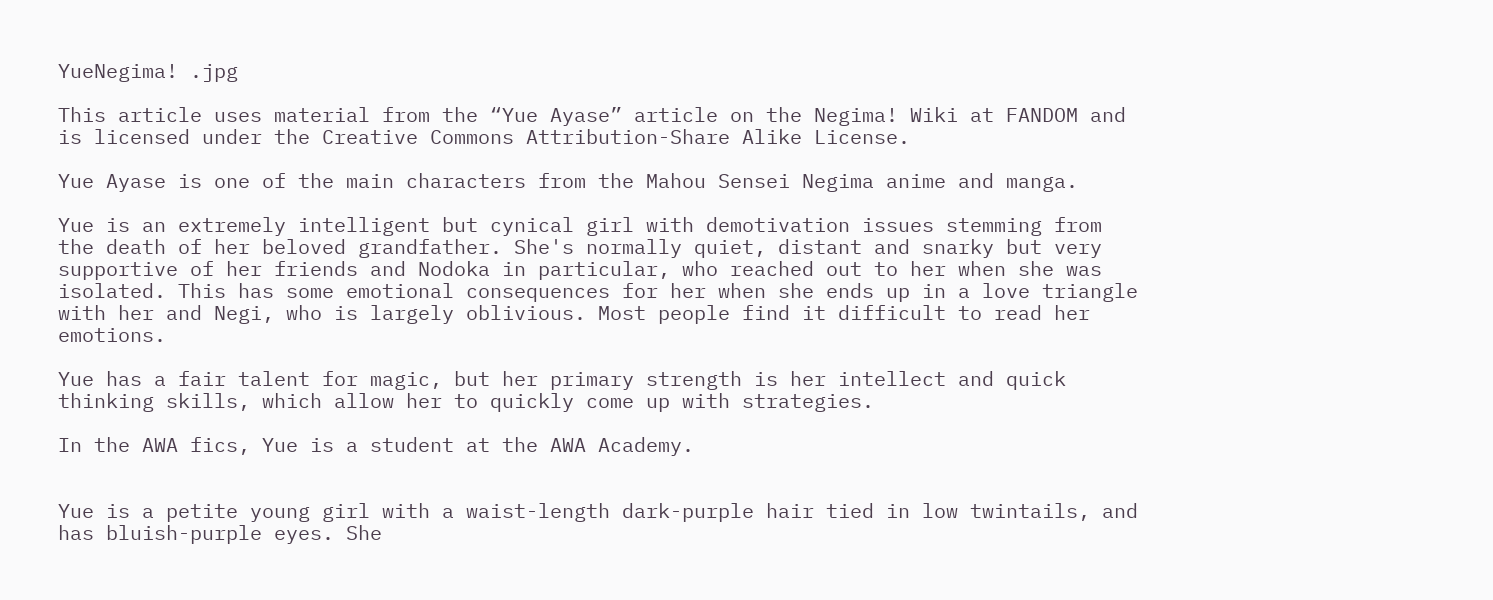YueNegima! .jpg

This article uses material from the “Yue Ayase” article on the Negima! Wiki at FANDOM and is licensed under the Creative Commons Attribution-Share Alike License.

Yue Ayase is one of the main characters from the Mahou Sensei Negima anime and manga.

Yue is an extremely intelligent but cynical girl with demotivation issues stemming from the death of her beloved grandfather. She's normally quiet, distant and snarky but very supportive of her friends and Nodoka in particular, who reached out to her when she was isolated. This has some emotional consequences for her when she ends up in a love triangle with her and Negi, who is largely oblivious. Most people find it difficult to read her emotions.

Yue has a fair talent for magic, but her primary strength is her intellect and quick thinking skills, which allow her to quickly come up with strategies.

In the AWA fics, Yue is a student at the AWA Academy.


Yue is a petite young girl with a waist-length dark-purple hair tied in low twintails, and has bluish-purple eyes. She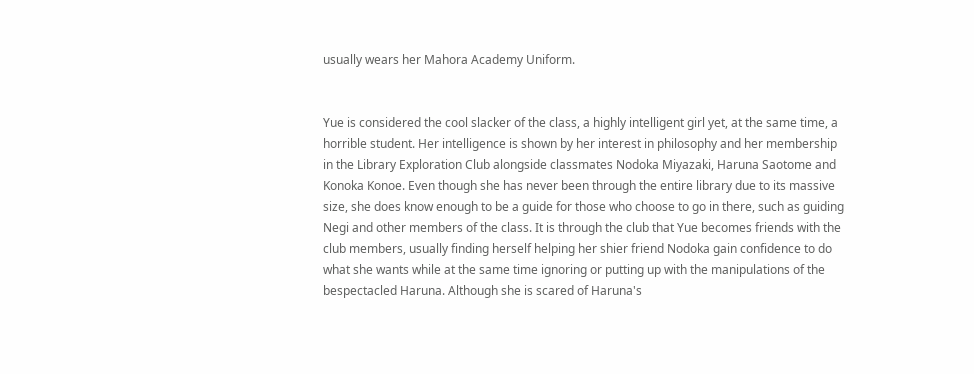usually wears her Mahora Academy Uniform.


Yue is considered the cool slacker of the class, a highly intelligent girl yet, at the same time, a horrible student. Her intelligence is shown by her interest in philosophy and her membership in the Library Exploration Club alongside classmates Nodoka Miyazaki, Haruna Saotome and Konoka Konoe. Even though she has never been through the entire library due to its massive size, she does know enough to be a guide for those who choose to go in there, such as guiding Negi and other members of the class. It is through the club that Yue becomes friends with the club members, usually finding herself helping her shier friend Nodoka gain confidence to do what she wants while at the same time ignoring or putting up with the manipulations of the bespectacled Haruna. Although she is scared of Haruna's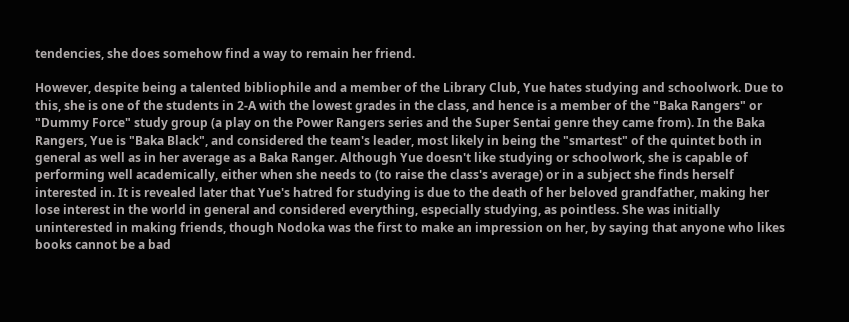tendencies, she does somehow find a way to remain her friend.

However, despite being a talented bibliophile and a member of the Library Club, Yue hates studying and schoolwork. Due to this, she is one of the students in 2-A with the lowest grades in the class, and hence is a member of the "Baka Rangers" or "Dummy Force" study group (a play on the Power Rangers series and the Super Sentai genre they came from). In the Baka Rangers, Yue is "Baka Black", and considered the team's leader, most likely in being the "smartest" of the quintet both in general as well as in her average as a Baka Ranger. Although Yue doesn't like studying or schoolwork, she is capable of performing well academically, either when she needs to (to raise the class's average) or in a subject she finds herself interested in. It is revealed later that Yue's hatred for studying is due to the death of her beloved grandfather, making her lose interest in the world in general and considered everything, especially studying, as pointless. She was initially uninterested in making friends, though Nodoka was the first to make an impression on her, by saying that anyone who likes books cannot be a bad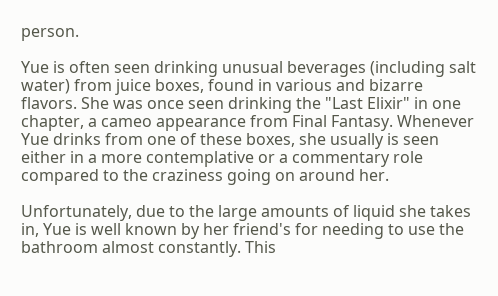person.

Yue is often seen drinking unusual beverages (including salt water) from juice boxes, found in various and bizarre flavors. She was once seen drinking the "Last Elixir" in one chapter, a cameo appearance from Final Fantasy. Whenever Yue drinks from one of these boxes, she usually is seen either in a more contemplative or a commentary role compared to the craziness going on around her.

Unfortunately, due to the large amounts of liquid she takes in, Yue is well known by her friend's for needing to use the bathroom almost constantly. This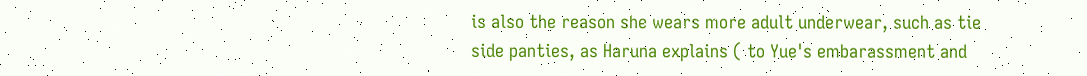is also the reason she wears more adult underwear, such as tie side panties, as Haruna explains ( to Yue's embarassment and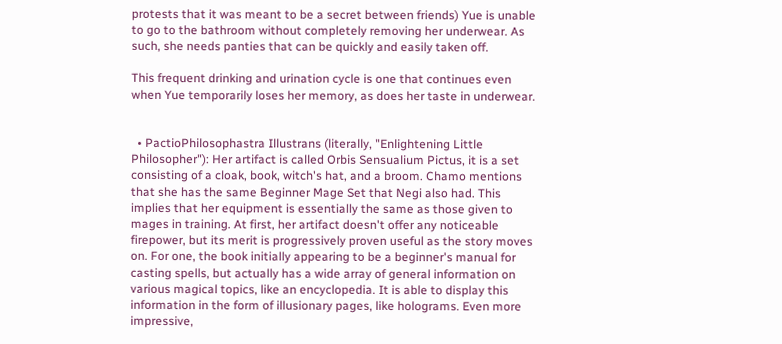protests that it was meant to be a secret between friends) Yue is unable to go to the bathroom without completely removing her underwear. As such, she needs panties that can be quickly and easily taken off.

This frequent drinking and urination cycle is one that continues even when Yue temporarily loses her memory, as does her taste in underwear.


  • PactioPhilosophastra Illustrans (literally, "Enlightening Little Philosopher"): Her artifact is called Orbis Sensualium Pictus, it is a set consisting of a cloak, book, witch's hat, and a broom. Chamo mentions that she has the same Beginner Mage Set that Negi also had. This implies that her equipment is essentially the same as those given to mages in training. At first, her artifact doesn't offer any noticeable firepower, but its merit is progressively proven useful as the story moves on. For one, the book initially appearing to be a beginner's manual for casting spells, but actually has a wide array of general information on various magical topics, like an encyclopedia. It is able to display this information in the form of illusionary pages, like holograms. Even more impressive,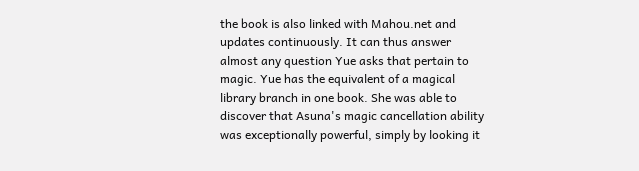the book is also linked with Mahou.net and updates continuously. It can thus answer almost any question Yue asks that pertain to magic. Yue has the equivalent of a magical library branch in one book. She was able to discover that Asuna's magic cancellation ability was exceptionally powerful, simply by looking it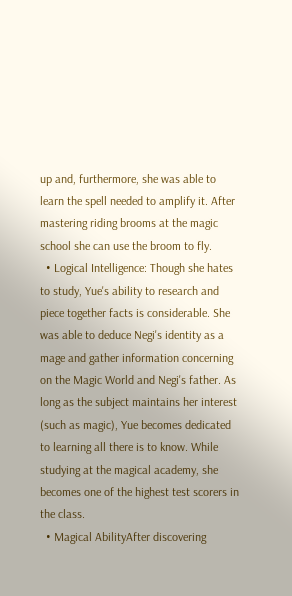up and, furthermore, she was able to learn the spell needed to amplify it. After mastering riding brooms at the magic school she can use the broom to fly.
  • Logical Intelligence: Though she hates to study, Yue's ability to research and piece together facts is considerable. She was able to deduce Negi's identity as a mage and gather information concerning on the Magic World and Negi's father. As long as the subject maintains her interest (such as magic), Yue becomes dedicated to learning all there is to know. While studying at the magical academy, she becomes one of the highest test scorers in the class.
  • Magical AbilityAfter discovering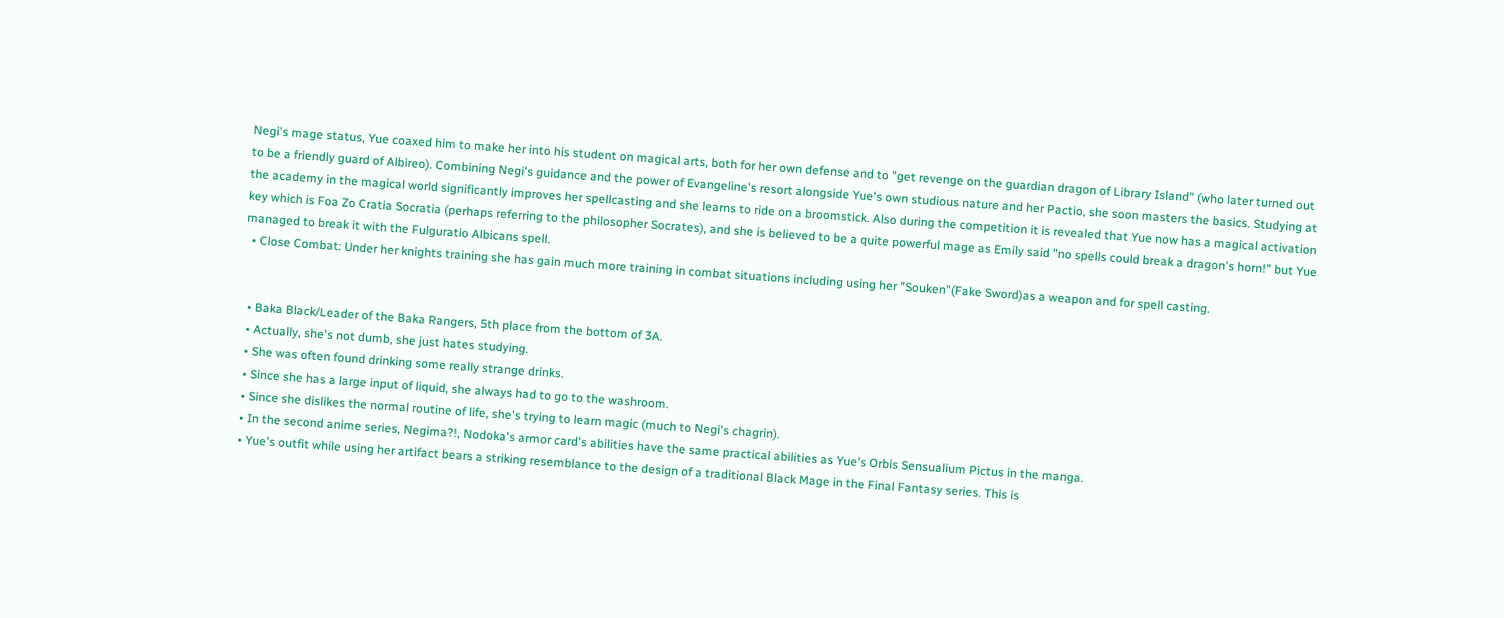Negi's mage status, Yue coaxed him to make her into his student on magical arts, both for her own defense and to "get revenge on the guardian dragon of Library Island" (who later turned out to be a friendly guard of Albireo). Combining Negi's guidance and the power of Evangeline's resort alongside Yue's own studious nature and her Pactio, she soon masters the basics. Studying at the academy in the magical world significantly improves her spellcasting and she learns to ride on a broomstick. Also during the competition it is revealed that Yue now has a magical activation key which is Foa Zo Cratia Socratia (perhaps referring to the philosopher Socrates), and she is believed to be a quite powerful mage as Emily said "no spells could break a dragon's horn!" but Yue managed to break it with the Fulguratio Albicans spell.
  • Close Combat: Under her knights training she has gain much more training in combat situations including using her "Souken"(Fake Sword)as a weapon and for spell casting.


  • Baka Black/Leader of the Baka Rangers, 5th place from the bottom of 3A.
  • Actually, she's not dumb, she just hates studying.
  • She was often found drinking some really strange drinks.
  • Since she has a large input of liquid, she always had to go to the washroom.
  • Since she dislikes the normal routine of life, she's trying to learn magic (much to Negi's chagrin).
  • In the second anime series, Negima?!, Nodoka's armor card's abilities have the same practical abilities as Yue's Orbis Sensualium Pictus in the manga.
  • Yue's outfit while using her artifact bears a striking resemblance to the design of a traditional Black Mage in the Final Fantasy series. This is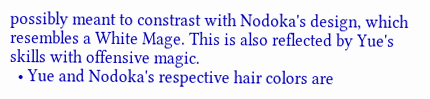possibly meant to constrast with Nodoka's design, which resembles a White Mage. This is also reflected by Yue's skills with offensive magic.
  • Yue and Nodoka's respective hair colors are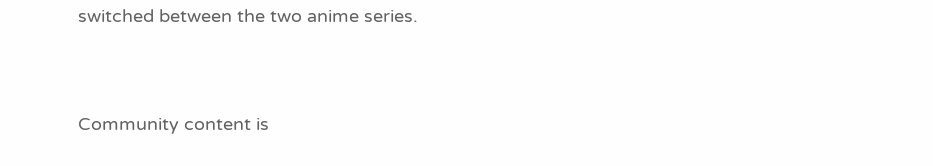switched between the two anime series.


Community content is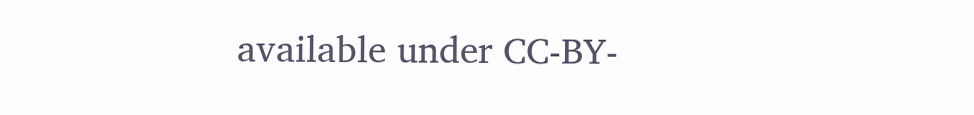available under CC-BY-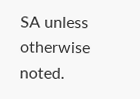SA unless otherwise noted.